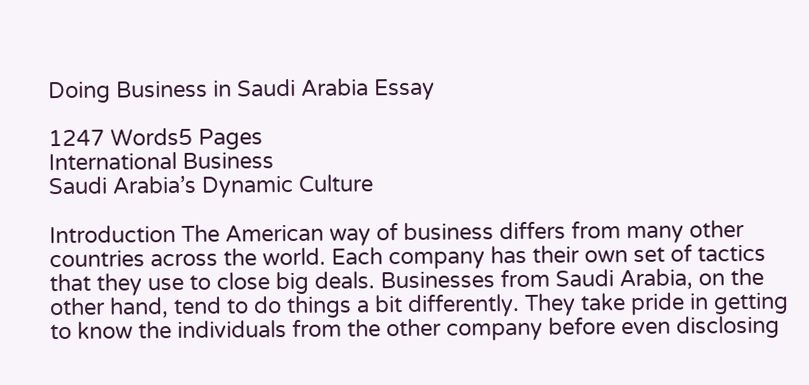Doing Business in Saudi Arabia Essay

1247 Words5 Pages
International Business
Saudi Arabia’s Dynamic Culture

Introduction The American way of business differs from many other countries across the world. Each company has their own set of tactics that they use to close big deals. Businesses from Saudi Arabia, on the other hand, tend to do things a bit differently. They take pride in getting to know the individuals from the other company before even disclosing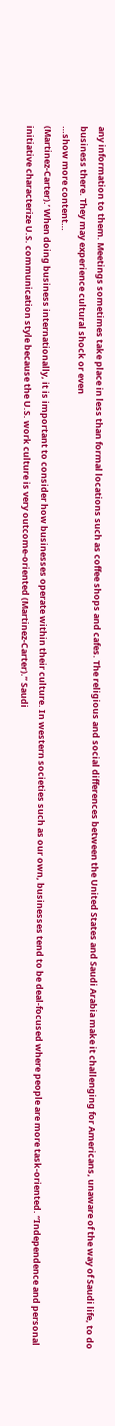any information to them. Meetings sometimes take place in less than formal locations such as coffee shops and cafes. The religious and social differences between the United States and Saudi Arabia make it challenging for Americans, unaware of the way of Saudi life, to do business there. They may experience cultural shock or even
…show more content…
(Martinez-Carter).’ When doing business internationally, it is important to consider how businesses operate within their culture. In western societies such as our own, businesses tend to be deal-focused where people are more task-oriented. “Independence and personal initiative characterize U.S. communication style because the U.S. work culture is very outcome-oriented (Martinez-Carter).” Saudi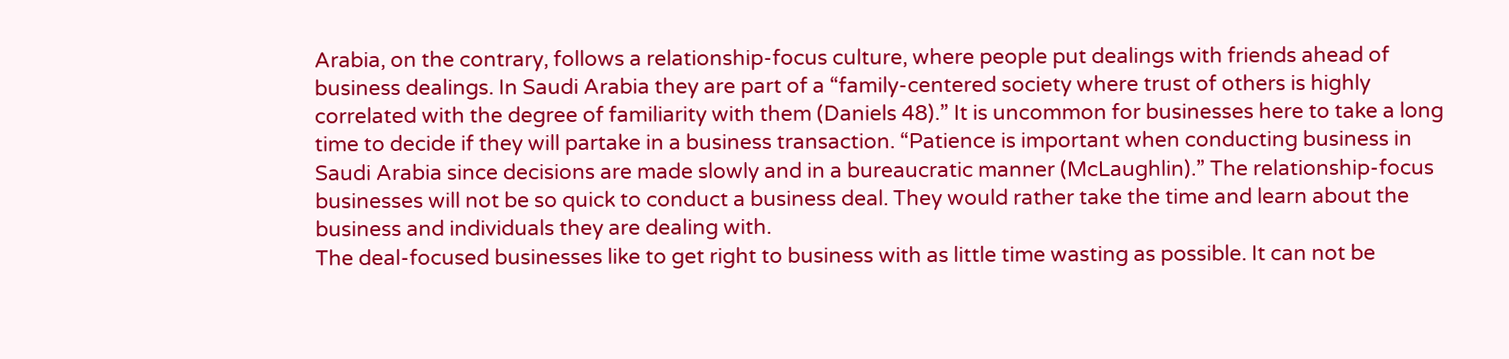Arabia, on the contrary, follows a relationship-focus culture, where people put dealings with friends ahead of business dealings. In Saudi Arabia they are part of a “family-centered society where trust of others is highly correlated with the degree of familiarity with them (Daniels 48).” It is uncommon for businesses here to take a long time to decide if they will partake in a business transaction. “Patience is important when conducting business in Saudi Arabia since decisions are made slowly and in a bureaucratic manner (McLaughlin).” The relationship-focus businesses will not be so quick to conduct a business deal. They would rather take the time and learn about the business and individuals they are dealing with.
The deal-focused businesses like to get right to business with as little time wasting as possible. It can not be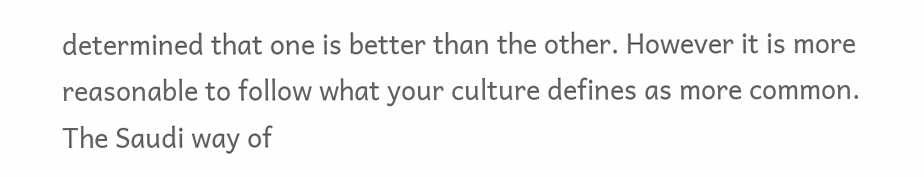determined that one is better than the other. However it is more reasonable to follow what your culture defines as more common. The Saudi way of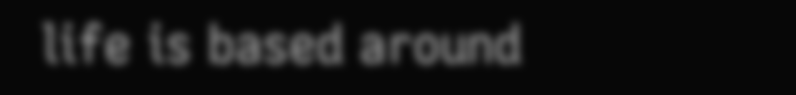life is based around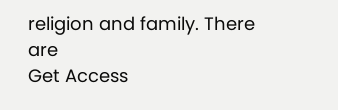religion and family. There are
Get Access